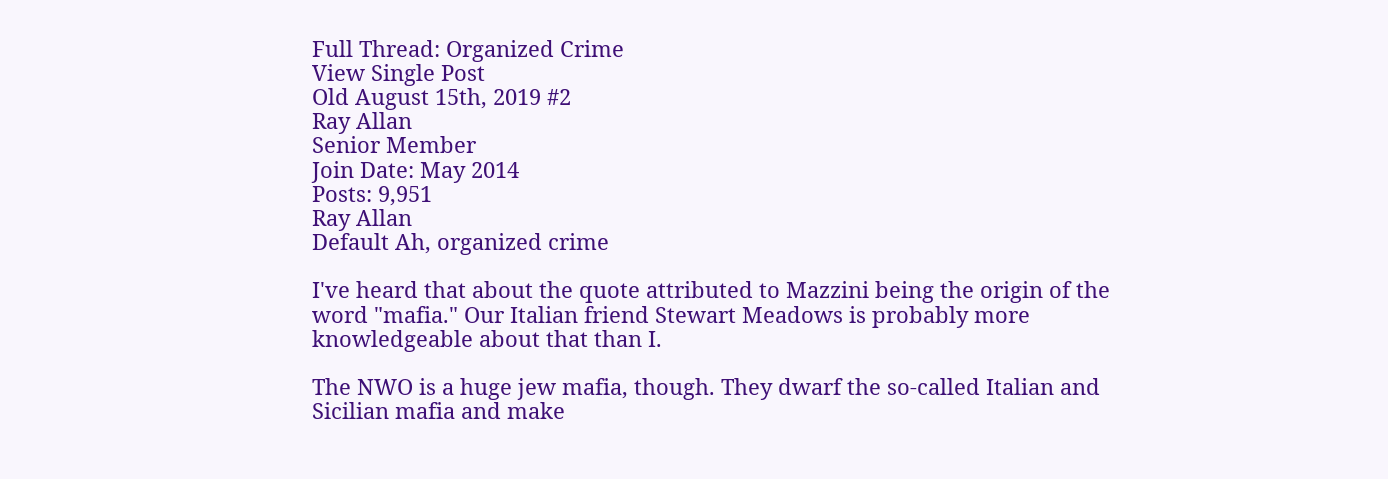Full Thread: Organized Crime
View Single Post
Old August 15th, 2019 #2
Ray Allan
Senior Member
Join Date: May 2014
Posts: 9,951
Ray Allan
Default Ah, organized crime

I've heard that about the quote attributed to Mazzini being the origin of the word "mafia." Our Italian friend Stewart Meadows is probably more knowledgeable about that than I.

The NWO is a huge jew mafia, though. They dwarf the so-called Italian and Sicilian mafia and make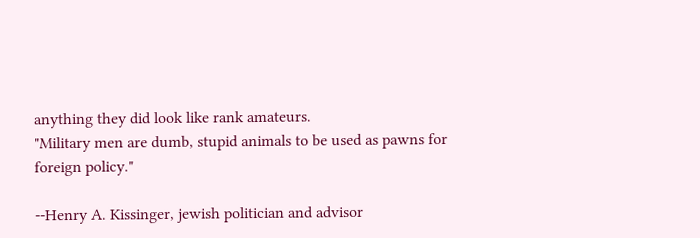anything they did look like rank amateurs.
"Military men are dumb, stupid animals to be used as pawns for foreign policy."

--Henry A. Kissinger, jewish politician and advisor